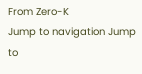From Zero-K
Jump to navigation Jump to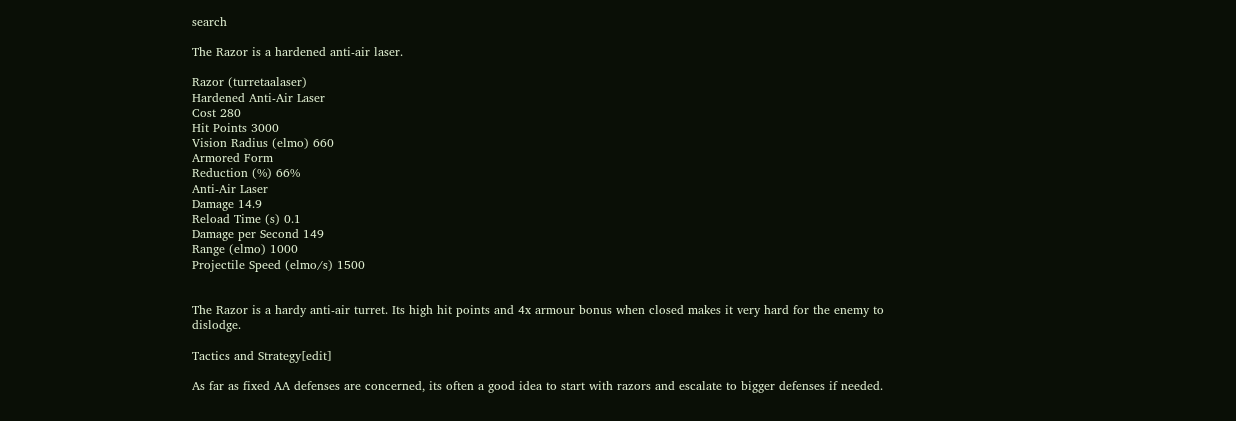search

The Razor is a hardened anti-air laser.

Razor (turretaalaser)
Hardened Anti-Air Laser
Cost 280
Hit Points 3000
Vision Radius (elmo) 660
Armored Form
Reduction (%) 66%
Anti-Air Laser
Damage 14.9
Reload Time (s) 0.1
Damage per Second 149
Range (elmo) 1000
Projectile Speed (elmo/s) 1500


The Razor is a hardy anti-air turret. Its high hit points and 4x armour bonus when closed makes it very hard for the enemy to dislodge.

Tactics and Strategy[edit]

As far as fixed AA defenses are concerned, its often a good idea to start with razors and escalate to bigger defenses if needed.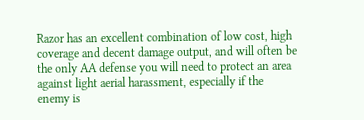Razor has an excellent combination of low cost, high coverage and decent damage output, and will often be the only AA defense you will need to protect an area against light aerial harassment, especially if the enemy is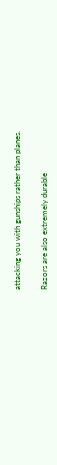attacking you with gunships rather than planes.

Razors are also extremely durable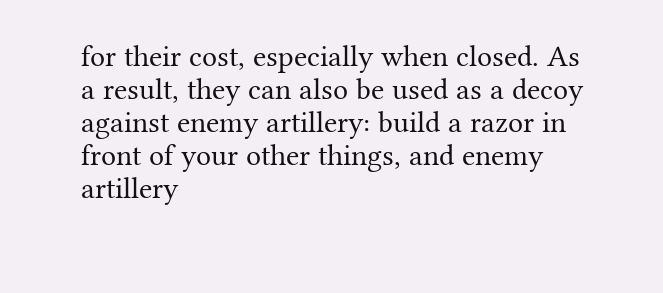for their cost, especially when closed. As a result, they can also be used as a decoy against enemy artillery: build a razor in front of your other things, and enemy artillery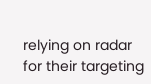relying on radar for their targeting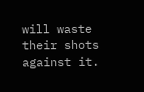will waste their shots against it.